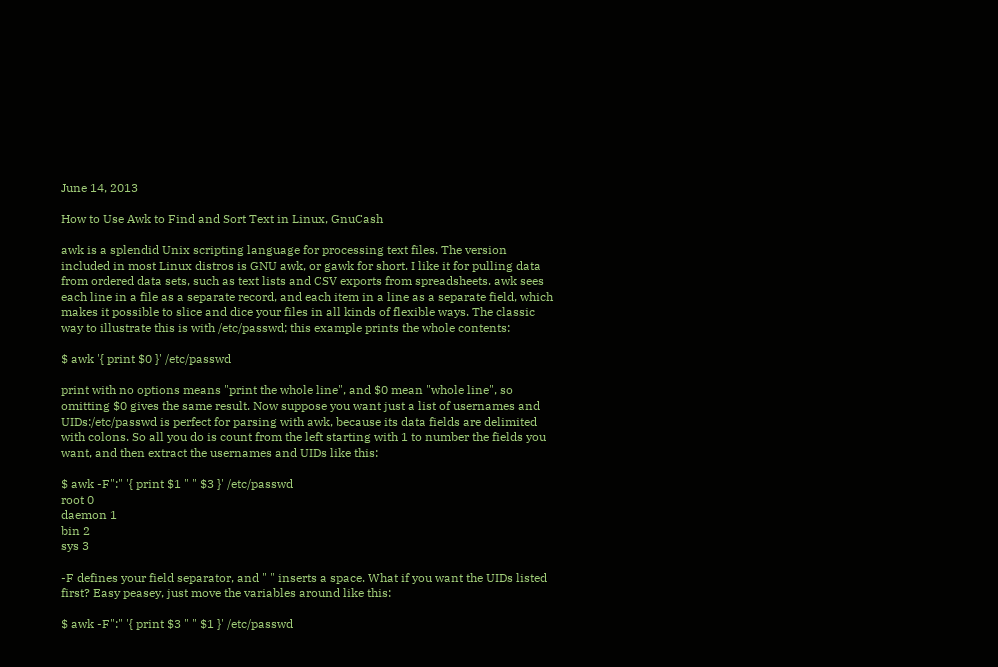June 14, 2013

How to Use Awk to Find and Sort Text in Linux, GnuCash

awk is a splendid Unix scripting language for processing text files. The version included in most Linux distros is GNU awk, or gawk for short. I like it for pulling data from ordered data sets, such as text lists and CSV exports from spreadsheets. awk sees each line in a file as a separate record, and each item in a line as a separate field, which makes it possible to slice and dice your files in all kinds of flexible ways. The classic way to illustrate this is with /etc/passwd; this example prints the whole contents:

$ awk '{ print $0 }' /etc/passwd

print with no options means "print the whole line", and $0 mean "whole line", so omitting $0 gives the same result. Now suppose you want just a list of usernames and UIDs:/etc/passwd is perfect for parsing with awk, because its data fields are delimited with colons. So all you do is count from the left starting with 1 to number the fields you want, and then extract the usernames and UIDs like this:

$ awk -F":" '{ print $1 " " $3 }' /etc/passwd
root 0
daemon 1
bin 2
sys 3

-F defines your field separator, and " " inserts a space. What if you want the UIDs listed first? Easy peasey, just move the variables around like this:

$ awk -F":" '{ print $3 " " $1 }' /etc/passwd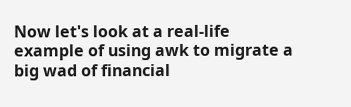Now let's look at a real-life example of using awk to migrate a big wad of financial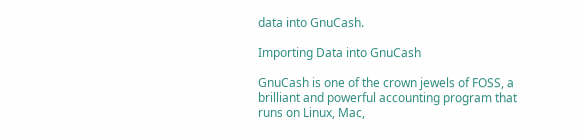data into GnuCash.

Importing Data into GnuCash

GnuCash is one of the crown jewels of FOSS, a brilliant and powerful accounting program that runs on Linux, Mac,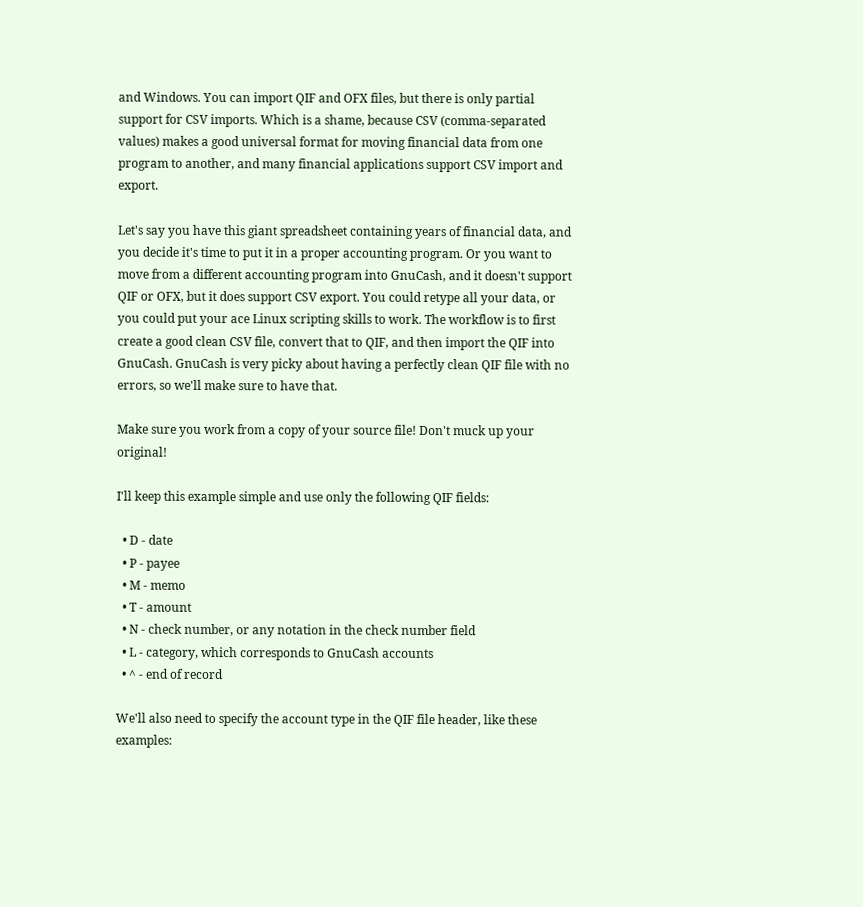and Windows. You can import QIF and OFX files, but there is only partial support for CSV imports. Which is a shame, because CSV (comma-separated values) makes a good universal format for moving financial data from one program to another, and many financial applications support CSV import and export.

Let's say you have this giant spreadsheet containing years of financial data, and you decide it's time to put it in a proper accounting program. Or you want to move from a different accounting program into GnuCash, and it doesn't support QIF or OFX, but it does support CSV export. You could retype all your data, or you could put your ace Linux scripting skills to work. The workflow is to first create a good clean CSV file, convert that to QIF, and then import the QIF into GnuCash. GnuCash is very picky about having a perfectly clean QIF file with no errors, so we'll make sure to have that.

Make sure you work from a copy of your source file! Don't muck up your original!

I'll keep this example simple and use only the following QIF fields:

  • D - date
  • P - payee
  • M - memo
  • T - amount
  • N - check number, or any notation in the check number field
  • L - category, which corresponds to GnuCash accounts
  • ^ - end of record

We'll also need to specify the account type in the QIF file header, like these examples: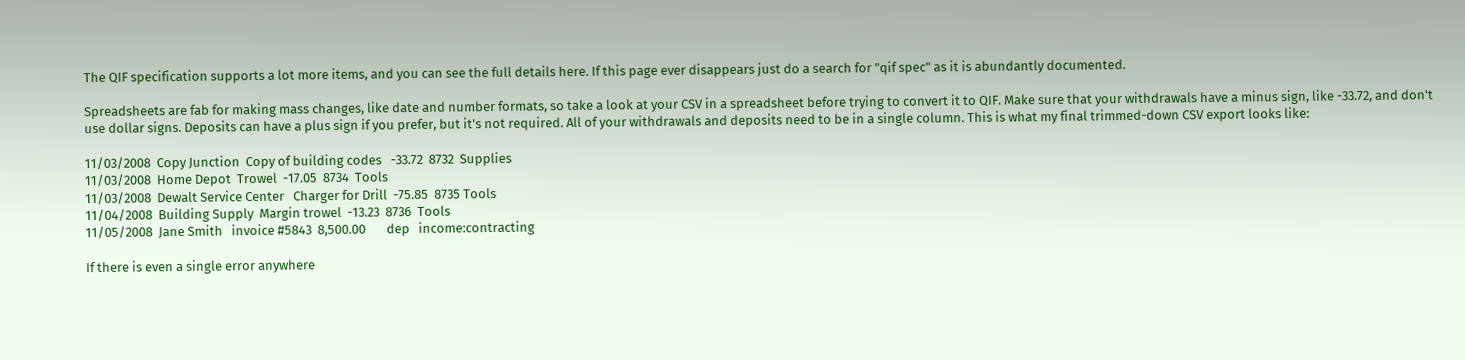The QIF specification supports a lot more items, and you can see the full details here. If this page ever disappears just do a search for "qif spec" as it is abundantly documented.

Spreadsheets are fab for making mass changes, like date and number formats, so take a look at your CSV in a spreadsheet before trying to convert it to QIF. Make sure that your withdrawals have a minus sign, like -33.72, and don't use dollar signs. Deposits can have a plus sign if you prefer, but it's not required. All of your withdrawals and deposits need to be in a single column. This is what my final trimmed-down CSV export looks like:

11/03/2008  Copy Junction  Copy of building codes   -33.72  8732  Supplies
11/03/2008  Home Depot  Trowel  -17.05  8734  Tools
11/03/2008  Dewalt Service Center   Charger for Drill  -75.85  8735 Tools
11/04/2008  Building Supply  Margin trowel  -13.23  8736  Tools
11/05/2008  Jane Smith   invoice #5843  8,500.00       dep   income:contracting

If there is even a single error anywhere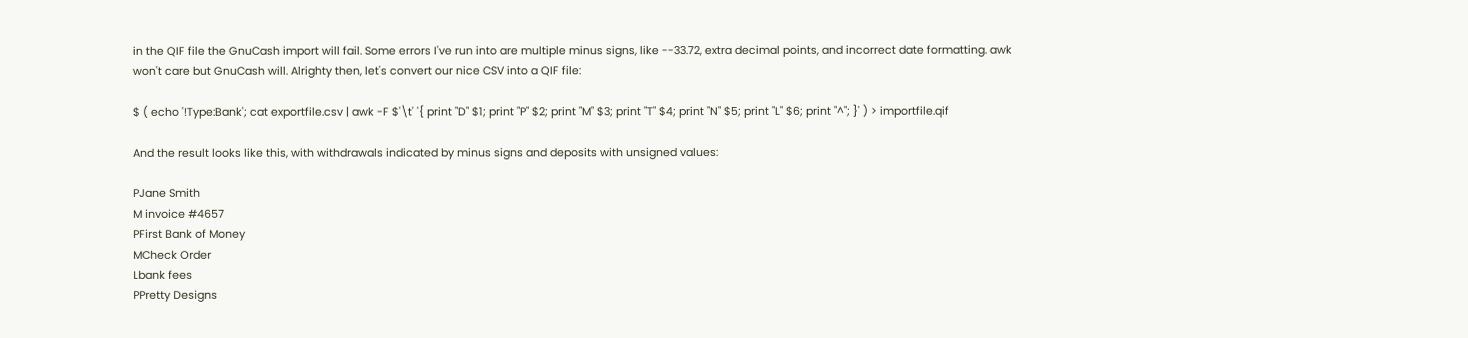in the QIF file the GnuCash import will fail. Some errors I've run into are multiple minus signs, like --33.72, extra decimal points, and incorrect date formatting. awk won't care but GnuCash will. Alrighty then, let's convert our nice CSV into a QIF file:

$ ( echo '!Type:Bank'; cat exportfile.csv | awk -F $'\t' '{ print "D" $1; print "P" $2; print "M" $3; print "T" $4; print "N" $5; print "L" $6; print "^"; }' ) > importfile.qif

And the result looks like this, with withdrawals indicated by minus signs and deposits with unsigned values:

PJane Smith
M invoice #4657
PFirst Bank of Money
MCheck Order
Lbank fees
PPretty Designs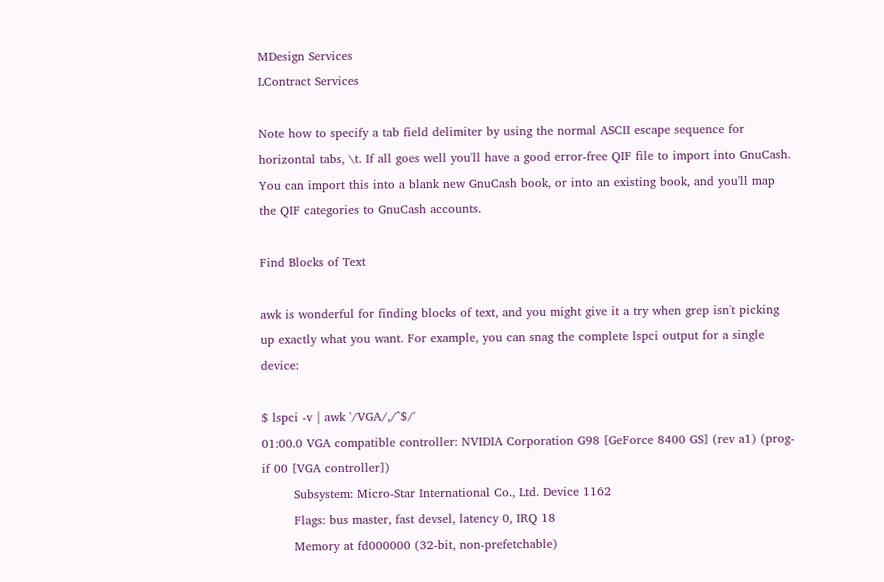MDesign Services
LContract Services

Note how to specify a tab field delimiter by using the normal ASCII escape sequence for horizontal tabs, \t. If all goes well you'll have a good error-free QIF file to import into GnuCash. You can import this into a blank new GnuCash book, or into an existing book, and you'll map the QIF categories to GnuCash accounts.

Find Blocks of Text

awk is wonderful for finding blocks of text, and you might give it a try when grep isn't picking up exactly what you want. For example, you can snag the complete lspci output for a single device:

$ lspci -v | awk '/VGA/,/^$/'
01:00.0 VGA compatible controller: NVIDIA Corporation G98 [GeForce 8400 GS] (rev a1) (prog-if 00 [VGA controller])
        Subsystem: Micro-Star International Co., Ltd. Device 1162
        Flags: bus master, fast devsel, latency 0, IRQ 18
        Memory at fd000000 (32-bit, non-prefetchable)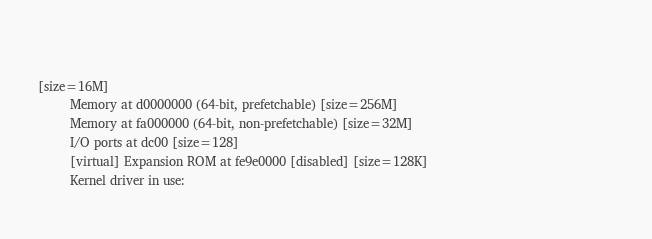[size=16M]
        Memory at d0000000 (64-bit, prefetchable) [size=256M]
        Memory at fa000000 (64-bit, non-prefetchable) [size=32M]
        I/O ports at dc00 [size=128]
        [virtual] Expansion ROM at fe9e0000 [disabled] [size=128K]
        Kernel driver in use: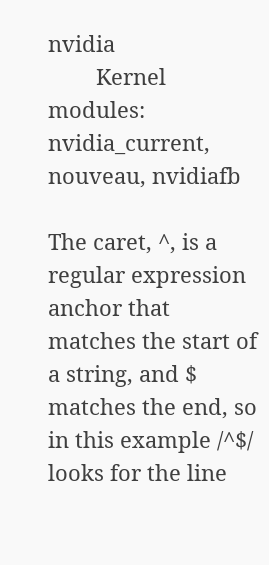nvidia
        Kernel modules: nvidia_current, nouveau, nvidiafb

The caret, ^, is a regular expression anchor that matches the start of a string, and $ matches the end, so in this example /^$/ looks for the line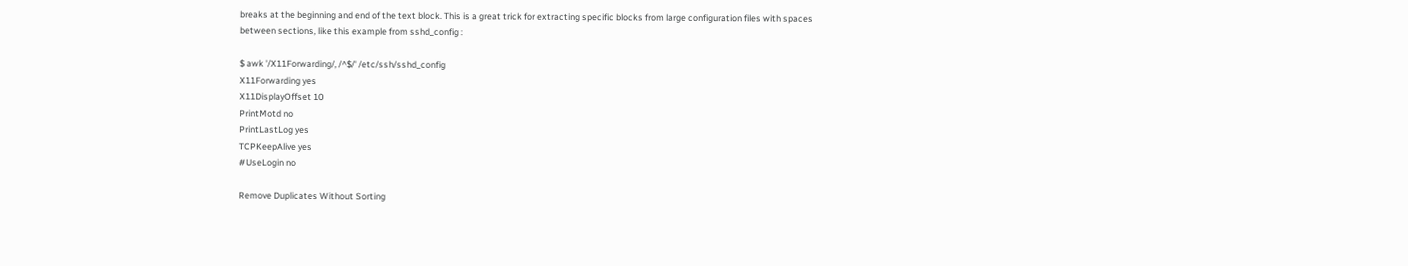breaks at the beginning and end of the text block. This is a great trick for extracting specific blocks from large configuration files with spaces between sections, like this example from sshd_config :

$ awk '/X11Forwarding/, /^$/' /etc/ssh/sshd_config
X11Forwarding yes
X11DisplayOffset 10
PrintMotd no
PrintLastLog yes
TCPKeepAlive yes
#UseLogin no

Remove Duplicates Without Sorting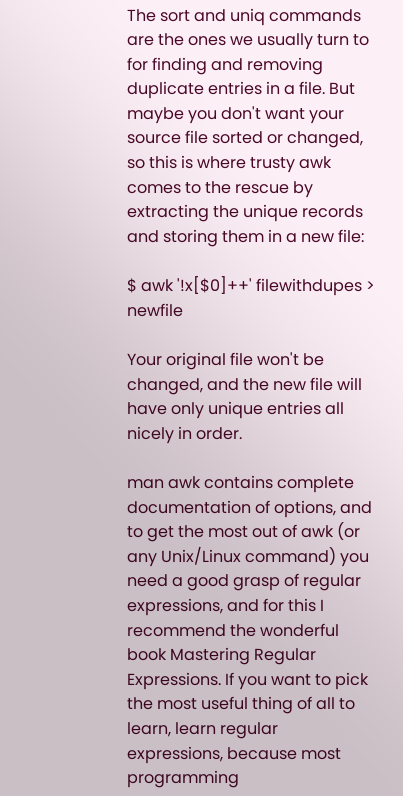The sort and uniq commands are the ones we usually turn to for finding and removing duplicate entries in a file. But maybe you don't want your source file sorted or changed, so this is where trusty awk comes to the rescue by extracting the unique records and storing them in a new file:

$ awk '!x[$0]++' filewithdupes > newfile

Your original file won't be changed, and the new file will have only unique entries all nicely in order.

man awk contains complete documentation of options, and to get the most out of awk (or any Unix/Linux command) you need a good grasp of regular expressions, and for this I recommend the wonderful book Mastering Regular Expressions. If you want to pick the most useful thing of all to learn, learn regular expressions, because most programming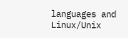languages and Linux/Unix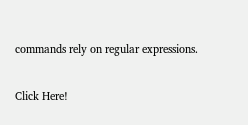commands rely on regular expressions.

Click Here!